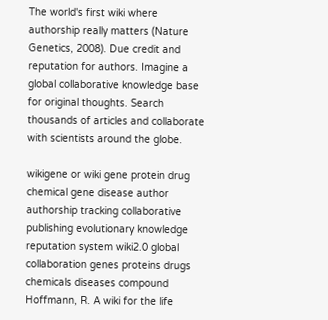The world's first wiki where authorship really matters (Nature Genetics, 2008). Due credit and reputation for authors. Imagine a global collaborative knowledge base for original thoughts. Search thousands of articles and collaborate with scientists around the globe.

wikigene or wiki gene protein drug chemical gene disease author authorship tracking collaborative publishing evolutionary knowledge reputation system wiki2.0 global collaboration genes proteins drugs chemicals diseases compound
Hoffmann, R. A wiki for the life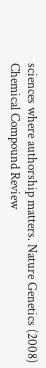sciences where authorship matters. Nature Genetics (2008)
Chemical Compound Review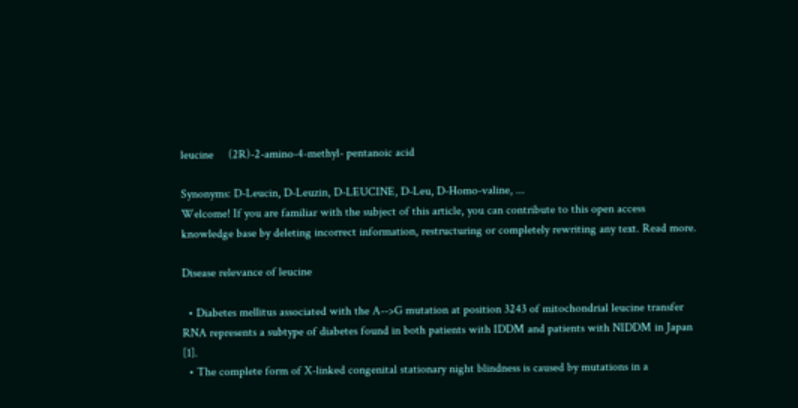leucine     (2R)-2-amino-4-methyl- pentanoic acid

Synonyms: D-Leucin, D-Leuzin, D-LEUCINE, D-Leu, D-Homo-valine, ...
Welcome! If you are familiar with the subject of this article, you can contribute to this open access knowledge base by deleting incorrect information, restructuring or completely rewriting any text. Read more.

Disease relevance of leucine

  • Diabetes mellitus associated with the A-->G mutation at position 3243 of mitochondrial leucine transfer RNA represents a subtype of diabetes found in both patients with IDDM and patients with NIDDM in Japan [1].
  • The complete form of X-linked congenital stationary night blindness is caused by mutations in a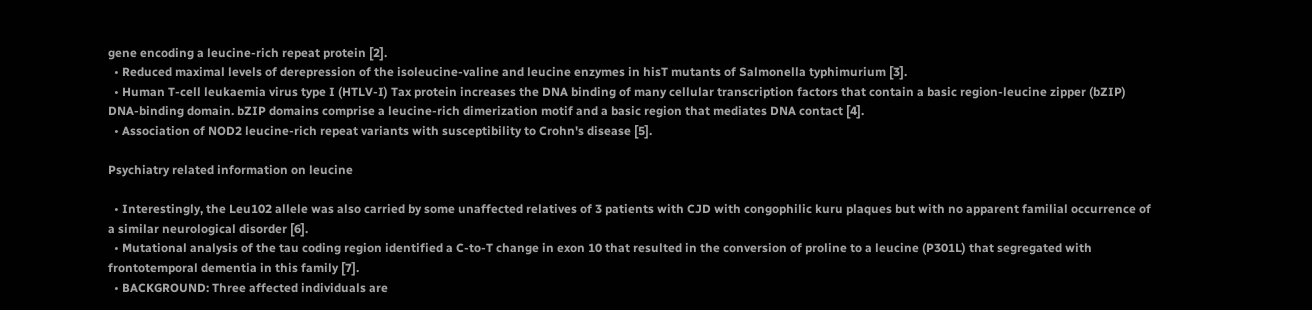gene encoding a leucine-rich repeat protein [2].
  • Reduced maximal levels of derepression of the isoleucine-valine and leucine enzymes in hisT mutants of Salmonella typhimurium [3].
  • Human T-cell leukaemia virus type I (HTLV-I) Tax protein increases the DNA binding of many cellular transcription factors that contain a basic region-leucine zipper (bZIP) DNA-binding domain. bZIP domains comprise a leucine-rich dimerization motif and a basic region that mediates DNA contact [4].
  • Association of NOD2 leucine-rich repeat variants with susceptibility to Crohn's disease [5].

Psychiatry related information on leucine

  • Interestingly, the Leu102 allele was also carried by some unaffected relatives of 3 patients with CJD with congophilic kuru plaques but with no apparent familial occurrence of a similar neurological disorder [6].
  • Mutational analysis of the tau coding region identified a C-to-T change in exon 10 that resulted in the conversion of proline to a leucine (P301L) that segregated with frontotemporal dementia in this family [7].
  • BACKGROUND: Three affected individuals are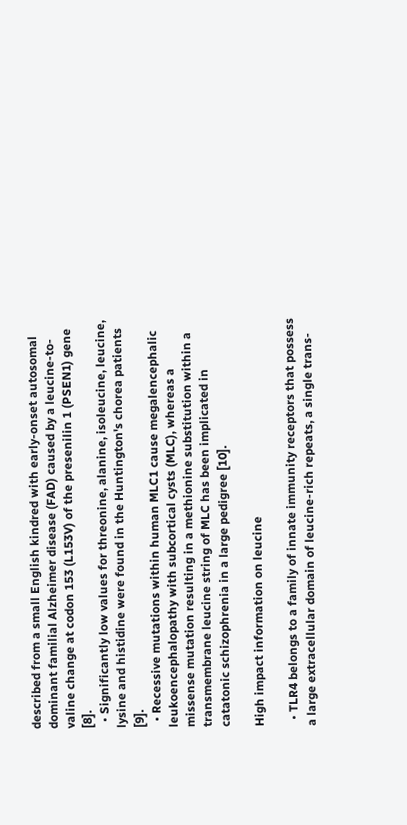described from a small English kindred with early-onset autosomal dominant familial Alzheimer disease (FAD) caused by a leucine-to-valine change at codon 153 (L153V) of the presenilin 1 (PSEN1) gene [8].
  • Significantly low values for threonine, alanine, isoleucine, leucine, lysine and histidine were found in the Huntington's chorea patients [9].
  • Recessive mutations within human MLC1 cause megalencephalic leukoencephalopathy with subcortical cysts (MLC), whereas a missense mutation resulting in a methionine substitution within a transmembrane leucine string of MLC has been implicated in catatonic schizophrenia in a large pedigree [10].

High impact information on leucine

  • TLR4 belongs to a family of innate immunity receptors that possess a large extracellular domain of leucine-rich repeats, a single trans-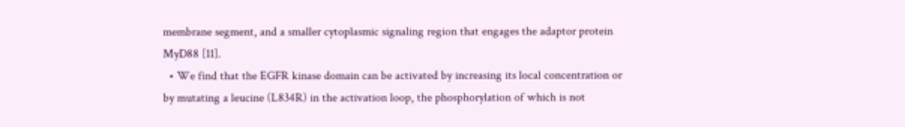membrane segment, and a smaller cytoplasmic signaling region that engages the adaptor protein MyD88 [11].
  • We find that the EGFR kinase domain can be activated by increasing its local concentration or by mutating a leucine (L834R) in the activation loop, the phosphorylation of which is not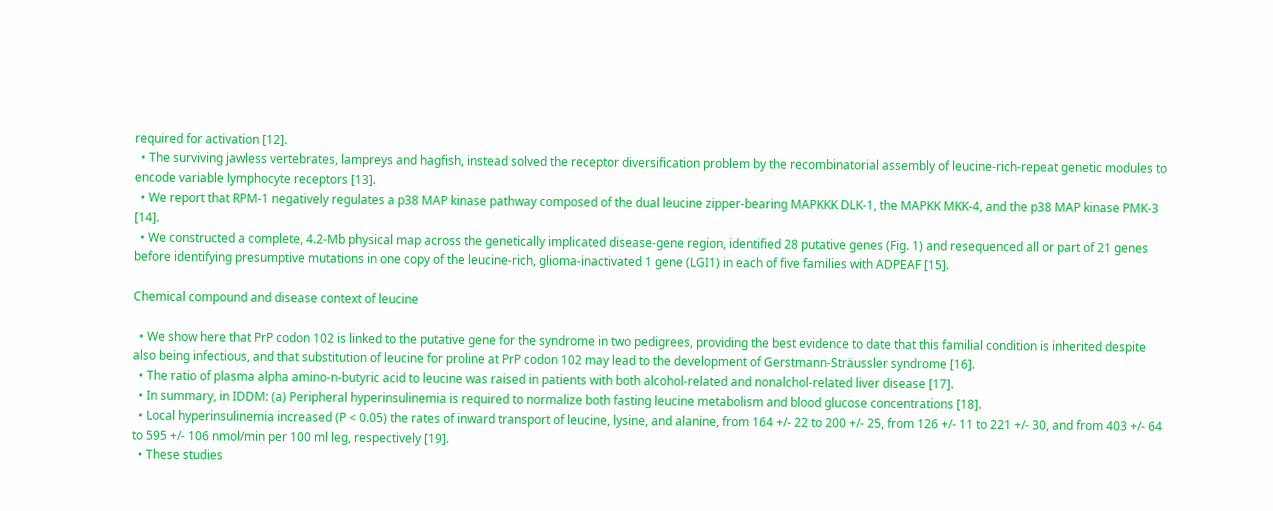required for activation [12].
  • The surviving jawless vertebrates, lampreys and hagfish, instead solved the receptor diversification problem by the recombinatorial assembly of leucine-rich-repeat genetic modules to encode variable lymphocyte receptors [13].
  • We report that RPM-1 negatively regulates a p38 MAP kinase pathway composed of the dual leucine zipper-bearing MAPKKK DLK-1, the MAPKK MKK-4, and the p38 MAP kinase PMK-3 [14].
  • We constructed a complete, 4.2-Mb physical map across the genetically implicated disease-gene region, identified 28 putative genes (Fig. 1) and resequenced all or part of 21 genes before identifying presumptive mutations in one copy of the leucine-rich, glioma-inactivated 1 gene (LGI1) in each of five families with ADPEAF [15].

Chemical compound and disease context of leucine

  • We show here that PrP codon 102 is linked to the putative gene for the syndrome in two pedigrees, providing the best evidence to date that this familial condition is inherited despite also being infectious, and that substitution of leucine for proline at PrP codon 102 may lead to the development of Gerstmann-Sträussler syndrome [16].
  • The ratio of plasma alpha amino-n-butyric acid to leucine was raised in patients with both alcohol-related and nonalchol-related liver disease [17].
  • In summary, in IDDM: (a) Peripheral hyperinsulinemia is required to normalize both fasting leucine metabolism and blood glucose concentrations [18].
  • Local hyperinsulinemia increased (P < 0.05) the rates of inward transport of leucine, lysine, and alanine, from 164 +/- 22 to 200 +/- 25, from 126 +/- 11 to 221 +/- 30, and from 403 +/- 64 to 595 +/- 106 nmol/min per 100 ml leg, respectively [19].
  • These studies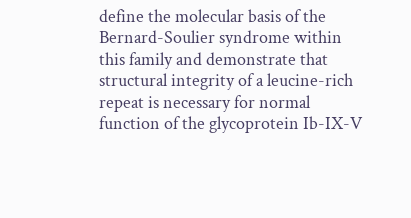define the molecular basis of the Bernard-Soulier syndrome within this family and demonstrate that structural integrity of a leucine-rich repeat is necessary for normal function of the glycoprotein Ib-IX-V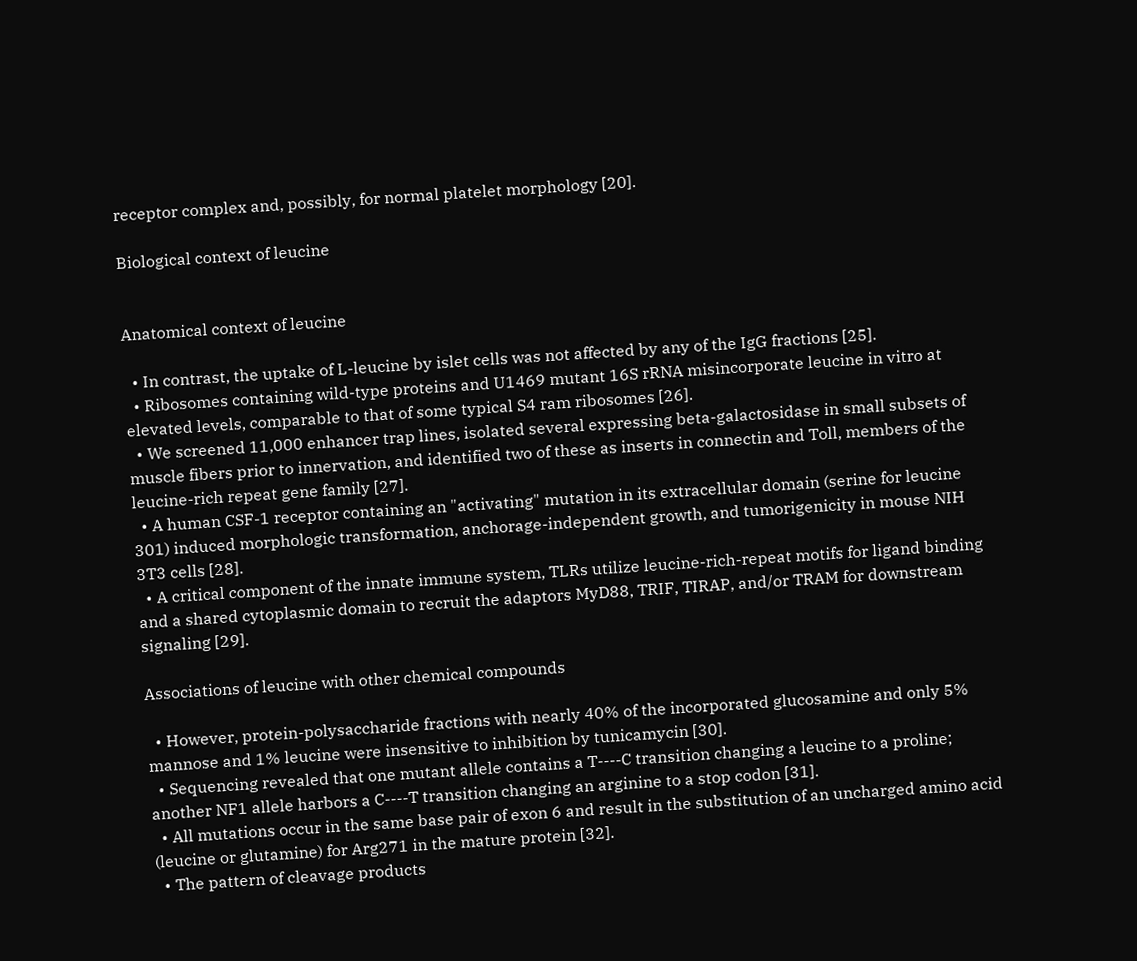receptor complex and, possibly, for normal platelet morphology [20].

Biological context of leucine


Anatomical context of leucine

  • In contrast, the uptake of L-leucine by islet cells was not affected by any of the IgG fractions [25].
  • Ribosomes containing wild-type proteins and U1469 mutant 16S rRNA misincorporate leucine in vitro at elevated levels, comparable to that of some typical S4 ram ribosomes [26].
  • We screened 11,000 enhancer trap lines, isolated several expressing beta-galactosidase in small subsets of muscle fibers prior to innervation, and identified two of these as inserts in connectin and Toll, members of the leucine-rich repeat gene family [27].
  • A human CSF-1 receptor containing an "activating" mutation in its extracellular domain (serine for leucine 301) induced morphologic transformation, anchorage-independent growth, and tumorigenicity in mouse NIH 3T3 cells [28].
  • A critical component of the innate immune system, TLRs utilize leucine-rich-repeat motifs for ligand binding and a shared cytoplasmic domain to recruit the adaptors MyD88, TRIF, TIRAP, and/or TRAM for downstream signaling [29].

Associations of leucine with other chemical compounds

  • However, protein-polysaccharide fractions with nearly 40% of the incorporated glucosamine and only 5% mannose and 1% leucine were insensitive to inhibition by tunicamycin [30].
  • Sequencing revealed that one mutant allele contains a T----C transition changing a leucine to a proline; another NF1 allele harbors a C----T transition changing an arginine to a stop codon [31].
  • All mutations occur in the same base pair of exon 6 and result in the substitution of an uncharged amino acid (leucine or glutamine) for Arg271 in the mature protein [32].
  • The pattern of cleavage products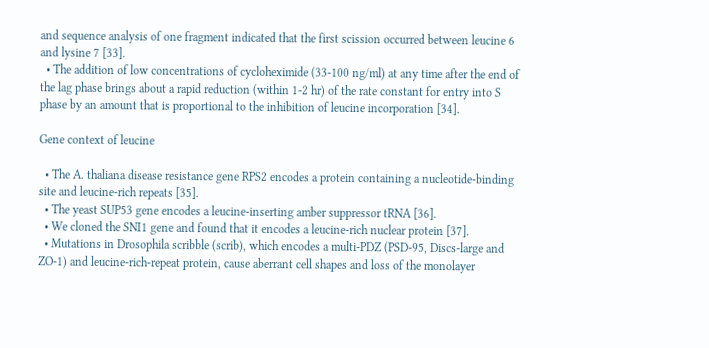and sequence analysis of one fragment indicated that the first scission occurred between leucine 6 and lysine 7 [33].
  • The addition of low concentrations of cycloheximide (33-100 ng/ml) at any time after the end of the lag phase brings about a rapid reduction (within 1-2 hr) of the rate constant for entry into S phase by an amount that is proportional to the inhibition of leucine incorporation [34].

Gene context of leucine

  • The A. thaliana disease resistance gene RPS2 encodes a protein containing a nucleotide-binding site and leucine-rich repeats [35].
  • The yeast SUP53 gene encodes a leucine-inserting amber suppressor tRNA [36].
  • We cloned the SNI1 gene and found that it encodes a leucine-rich nuclear protein [37].
  • Mutations in Drosophila scribble (scrib), which encodes a multi-PDZ (PSD-95, Discs-large and ZO-1) and leucine-rich-repeat protein, cause aberrant cell shapes and loss of the monolayer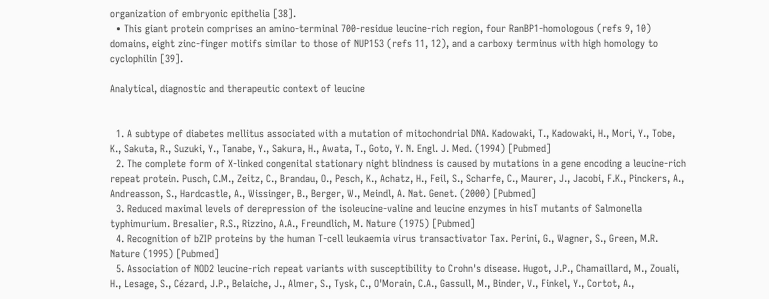organization of embryonic epithelia [38].
  • This giant protein comprises an amino-terminal 700-residue leucine-rich region, four RanBP1-homologous (refs 9, 10) domains, eight zinc-finger motifs similar to those of NUP153 (refs 11, 12), and a carboxy terminus with high homology to cyclophilin [39].

Analytical, diagnostic and therapeutic context of leucine


  1. A subtype of diabetes mellitus associated with a mutation of mitochondrial DNA. Kadowaki, T., Kadowaki, H., Mori, Y., Tobe, K., Sakuta, R., Suzuki, Y., Tanabe, Y., Sakura, H., Awata, T., Goto, Y. N. Engl. J. Med. (1994) [Pubmed]
  2. The complete form of X-linked congenital stationary night blindness is caused by mutations in a gene encoding a leucine-rich repeat protein. Pusch, C.M., Zeitz, C., Brandau, O., Pesch, K., Achatz, H., Feil, S., Scharfe, C., Maurer, J., Jacobi, F.K., Pinckers, A., Andreasson, S., Hardcastle, A., Wissinger, B., Berger, W., Meindl, A. Nat. Genet. (2000) [Pubmed]
  3. Reduced maximal levels of derepression of the isoleucine-valine and leucine enzymes in hisT mutants of Salmonella typhimurium. Bresalier, R.S., Rizzino, A.A., Freundlich, M. Nature (1975) [Pubmed]
  4. Recognition of bZIP proteins by the human T-cell leukaemia virus transactivator Tax. Perini, G., Wagner, S., Green, M.R. Nature (1995) [Pubmed]
  5. Association of NOD2 leucine-rich repeat variants with susceptibility to Crohn's disease. Hugot, J.P., Chamaillard, M., Zouali, H., Lesage, S., Cézard, J.P., Belaiche, J., Almer, S., Tysk, C., O'Morain, C.A., Gassull, M., Binder, V., Finkel, Y., Cortot, A.,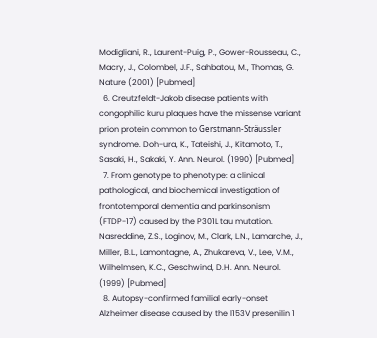Modigliani, R., Laurent-Puig, P., Gower-Rousseau, C., Macry, J., Colombel, J.F., Sahbatou, M., Thomas, G. Nature (2001) [Pubmed]
  6. Creutzfeldt-Jakob disease patients with congophilic kuru plaques have the missense variant prion protein common to Gerstmann-Sträussler syndrome. Doh-ura, K., Tateishi, J., Kitamoto, T., Sasaki, H., Sakaki, Y. Ann. Neurol. (1990) [Pubmed]
  7. From genotype to phenotype: a clinical pathological, and biochemical investigation of frontotemporal dementia and parkinsonism (FTDP-17) caused by the P301L tau mutation. Nasreddine, Z.S., Loginov, M., Clark, L.N., Lamarche, J., Miller, B.L., Lamontagne, A., Zhukareva, V., Lee, V.M., Wilhelmsen, K.C., Geschwind, D.H. Ann. Neurol. (1999) [Pubmed]
  8. Autopsy-confirmed familial early-onset Alzheimer disease caused by the l153V presenilin 1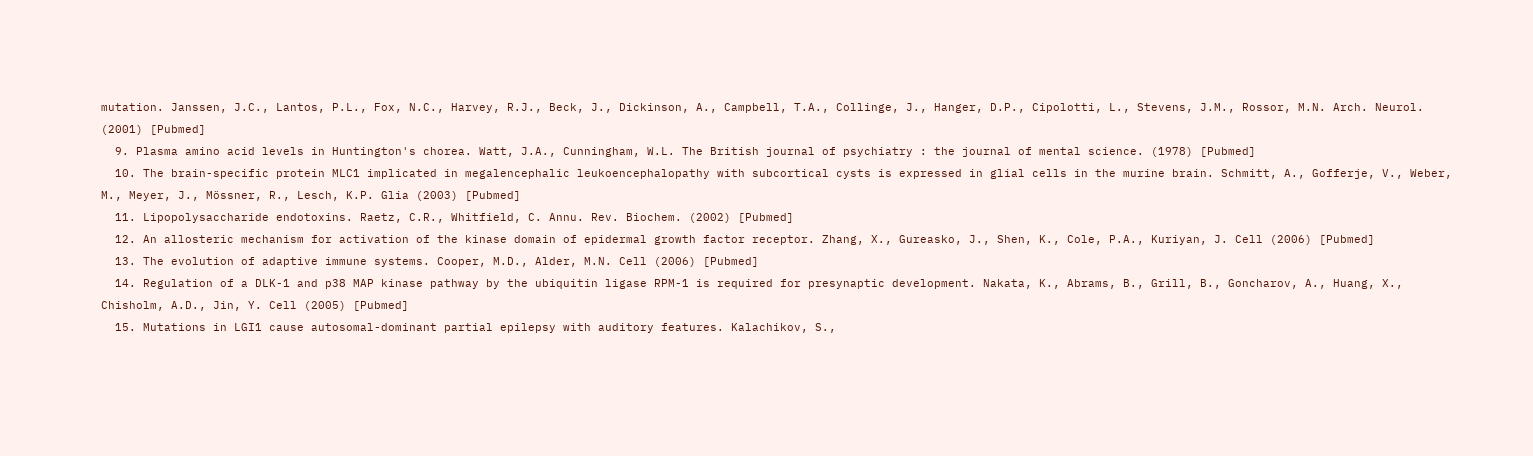mutation. Janssen, J.C., Lantos, P.L., Fox, N.C., Harvey, R.J., Beck, J., Dickinson, A., Campbell, T.A., Collinge, J., Hanger, D.P., Cipolotti, L., Stevens, J.M., Rossor, M.N. Arch. Neurol. (2001) [Pubmed]
  9. Plasma amino acid levels in Huntington's chorea. Watt, J.A., Cunningham, W.L. The British journal of psychiatry : the journal of mental science. (1978) [Pubmed]
  10. The brain-specific protein MLC1 implicated in megalencephalic leukoencephalopathy with subcortical cysts is expressed in glial cells in the murine brain. Schmitt, A., Gofferje, V., Weber, M., Meyer, J., Mössner, R., Lesch, K.P. Glia (2003) [Pubmed]
  11. Lipopolysaccharide endotoxins. Raetz, C.R., Whitfield, C. Annu. Rev. Biochem. (2002) [Pubmed]
  12. An allosteric mechanism for activation of the kinase domain of epidermal growth factor receptor. Zhang, X., Gureasko, J., Shen, K., Cole, P.A., Kuriyan, J. Cell (2006) [Pubmed]
  13. The evolution of adaptive immune systems. Cooper, M.D., Alder, M.N. Cell (2006) [Pubmed]
  14. Regulation of a DLK-1 and p38 MAP kinase pathway by the ubiquitin ligase RPM-1 is required for presynaptic development. Nakata, K., Abrams, B., Grill, B., Goncharov, A., Huang, X., Chisholm, A.D., Jin, Y. Cell (2005) [Pubmed]
  15. Mutations in LGI1 cause autosomal-dominant partial epilepsy with auditory features. Kalachikov, S.,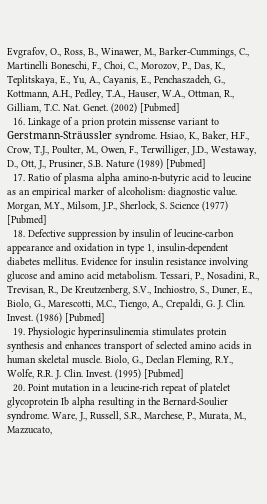Evgrafov, O., Ross, B., Winawer, M., Barker-Cummings, C., Martinelli Boneschi, F., Choi, C., Morozov, P., Das, K., Teplitskaya, E., Yu, A., Cayanis, E., Penchaszadeh, G., Kottmann, A.H., Pedley, T.A., Hauser, W.A., Ottman, R., Gilliam, T.C. Nat. Genet. (2002) [Pubmed]
  16. Linkage of a prion protein missense variant to Gerstmann-Sträussler syndrome. Hsiao, K., Baker, H.F., Crow, T.J., Poulter, M., Owen, F., Terwilliger, J.D., Westaway, D., Ott, J., Prusiner, S.B. Nature (1989) [Pubmed]
  17. Ratio of plasma alpha amino-n-butyric acid to leucine as an empirical marker of alcoholism: diagnostic value. Morgan, M.Y., Milsom, J.P., Sherlock, S. Science (1977) [Pubmed]
  18. Defective suppression by insulin of leucine-carbon appearance and oxidation in type 1, insulin-dependent diabetes mellitus. Evidence for insulin resistance involving glucose and amino acid metabolism. Tessari, P., Nosadini, R., Trevisan, R., De Kreutzenberg, S.V., Inchiostro, S., Duner, E., Biolo, G., Marescotti, M.C., Tiengo, A., Crepaldi, G. J. Clin. Invest. (1986) [Pubmed]
  19. Physiologic hyperinsulinemia stimulates protein synthesis and enhances transport of selected amino acids in human skeletal muscle. Biolo, G., Declan Fleming, R.Y., Wolfe, R.R. J. Clin. Invest. (1995) [Pubmed]
  20. Point mutation in a leucine-rich repeat of platelet glycoprotein Ib alpha resulting in the Bernard-Soulier syndrome. Ware, J., Russell, S.R., Marchese, P., Murata, M., Mazzucato,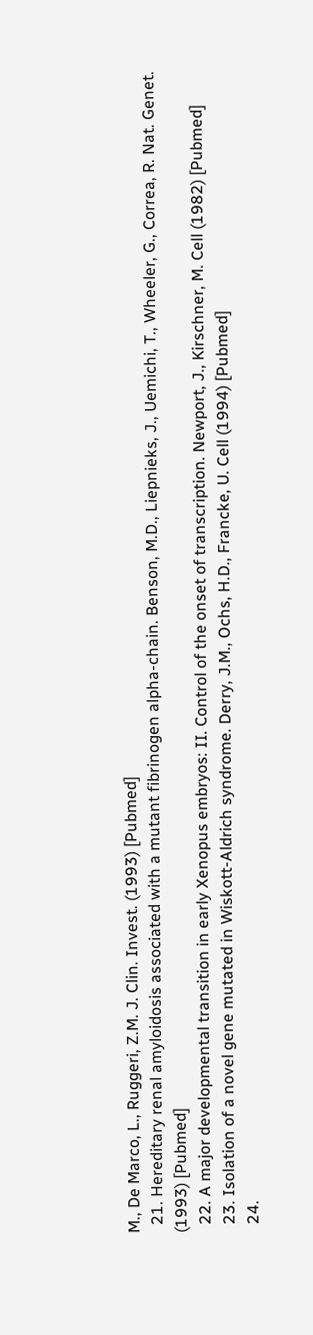M., De Marco, L., Ruggeri, Z.M. J. Clin. Invest. (1993) [Pubmed]
  21. Hereditary renal amyloidosis associated with a mutant fibrinogen alpha-chain. Benson, M.D., Liepnieks, J., Uemichi, T., Wheeler, G., Correa, R. Nat. Genet. (1993) [Pubmed]
  22. A major developmental transition in early Xenopus embryos: II. Control of the onset of transcription. Newport, J., Kirschner, M. Cell (1982) [Pubmed]
  23. Isolation of a novel gene mutated in Wiskott-Aldrich syndrome. Derry, J.M., Ochs, H.D., Francke, U. Cell (1994) [Pubmed]
  24.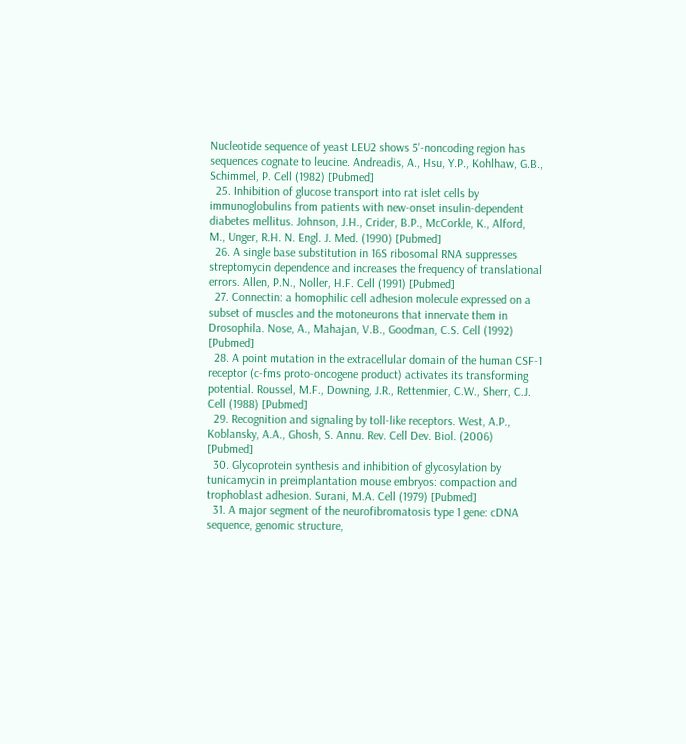Nucleotide sequence of yeast LEU2 shows 5'-noncoding region has sequences cognate to leucine. Andreadis, A., Hsu, Y.P., Kohlhaw, G.B., Schimmel, P. Cell (1982) [Pubmed]
  25. Inhibition of glucose transport into rat islet cells by immunoglobulins from patients with new-onset insulin-dependent diabetes mellitus. Johnson, J.H., Crider, B.P., McCorkle, K., Alford, M., Unger, R.H. N. Engl. J. Med. (1990) [Pubmed]
  26. A single base substitution in 16S ribosomal RNA suppresses streptomycin dependence and increases the frequency of translational errors. Allen, P.N., Noller, H.F. Cell (1991) [Pubmed]
  27. Connectin: a homophilic cell adhesion molecule expressed on a subset of muscles and the motoneurons that innervate them in Drosophila. Nose, A., Mahajan, V.B., Goodman, C.S. Cell (1992) [Pubmed]
  28. A point mutation in the extracellular domain of the human CSF-1 receptor (c-fms proto-oncogene product) activates its transforming potential. Roussel, M.F., Downing, J.R., Rettenmier, C.W., Sherr, C.J. Cell (1988) [Pubmed]
  29. Recognition and signaling by toll-like receptors. West, A.P., Koblansky, A.A., Ghosh, S. Annu. Rev. Cell Dev. Biol. (2006) [Pubmed]
  30. Glycoprotein synthesis and inhibition of glycosylation by tunicamycin in preimplantation mouse embryos: compaction and trophoblast adhesion. Surani, M.A. Cell (1979) [Pubmed]
  31. A major segment of the neurofibromatosis type 1 gene: cDNA sequence, genomic structure,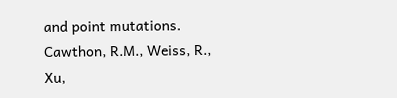and point mutations. Cawthon, R.M., Weiss, R., Xu,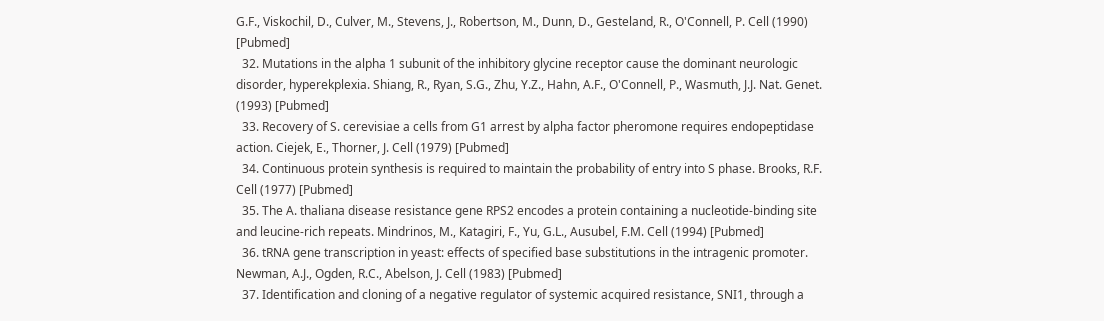G.F., Viskochil, D., Culver, M., Stevens, J., Robertson, M., Dunn, D., Gesteland, R., O'Connell, P. Cell (1990) [Pubmed]
  32. Mutations in the alpha 1 subunit of the inhibitory glycine receptor cause the dominant neurologic disorder, hyperekplexia. Shiang, R., Ryan, S.G., Zhu, Y.Z., Hahn, A.F., O'Connell, P., Wasmuth, J.J. Nat. Genet. (1993) [Pubmed]
  33. Recovery of S. cerevisiae a cells from G1 arrest by alpha factor pheromone requires endopeptidase action. Ciejek, E., Thorner, J. Cell (1979) [Pubmed]
  34. Continuous protein synthesis is required to maintain the probability of entry into S phase. Brooks, R.F. Cell (1977) [Pubmed]
  35. The A. thaliana disease resistance gene RPS2 encodes a protein containing a nucleotide-binding site and leucine-rich repeats. Mindrinos, M., Katagiri, F., Yu, G.L., Ausubel, F.M. Cell (1994) [Pubmed]
  36. tRNA gene transcription in yeast: effects of specified base substitutions in the intragenic promoter. Newman, A.J., Ogden, R.C., Abelson, J. Cell (1983) [Pubmed]
  37. Identification and cloning of a negative regulator of systemic acquired resistance, SNI1, through a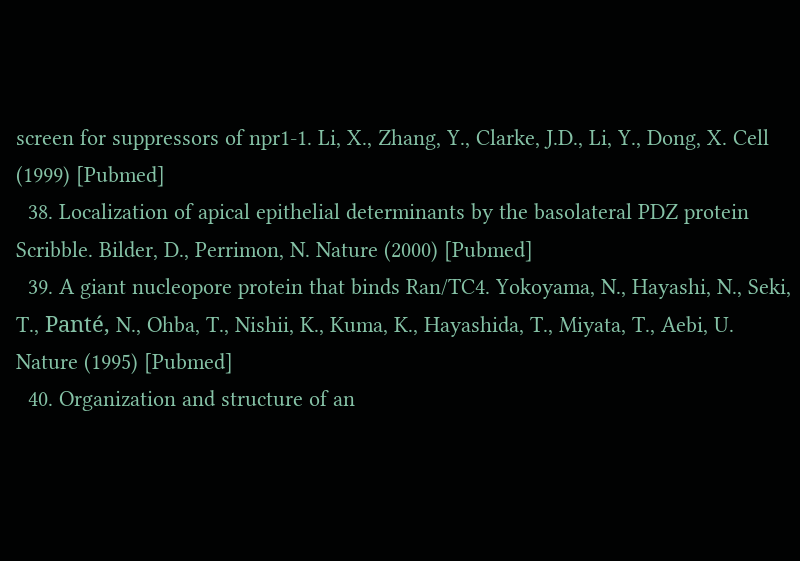screen for suppressors of npr1-1. Li, X., Zhang, Y., Clarke, J.D., Li, Y., Dong, X. Cell (1999) [Pubmed]
  38. Localization of apical epithelial determinants by the basolateral PDZ protein Scribble. Bilder, D., Perrimon, N. Nature (2000) [Pubmed]
  39. A giant nucleopore protein that binds Ran/TC4. Yokoyama, N., Hayashi, N., Seki, T., Panté, N., Ohba, T., Nishii, K., Kuma, K., Hayashida, T., Miyata, T., Aebi, U. Nature (1995) [Pubmed]
  40. Organization and structure of an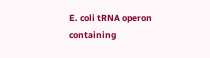E. coli tRNA operon containing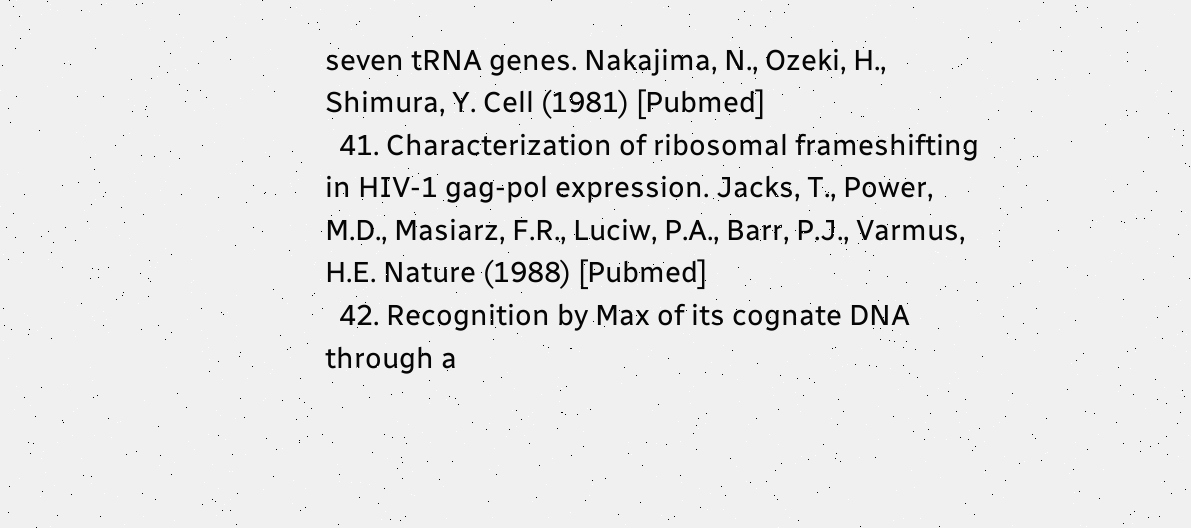seven tRNA genes. Nakajima, N., Ozeki, H., Shimura, Y. Cell (1981) [Pubmed]
  41. Characterization of ribosomal frameshifting in HIV-1 gag-pol expression. Jacks, T., Power, M.D., Masiarz, F.R., Luciw, P.A., Barr, P.J., Varmus, H.E. Nature (1988) [Pubmed]
  42. Recognition by Max of its cognate DNA through a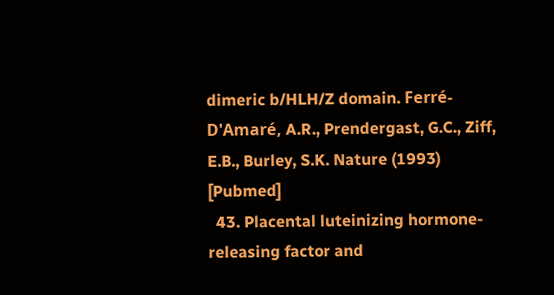dimeric b/HLH/Z domain. Ferré-D'Amaré, A.R., Prendergast, G.C., Ziff, E.B., Burley, S.K. Nature (1993) [Pubmed]
  43. Placental luteinizing hormone-releasing factor and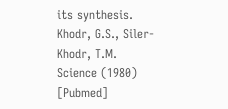its synthesis. Khodr, G.S., Siler-Khodr, T.M. Science (1980) [Pubmed]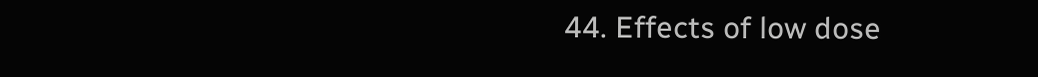44. Effects of low dose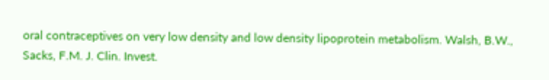oral contraceptives on very low density and low density lipoprotein metabolism. Walsh, B.W., Sacks, F.M. J. Clin. Invest.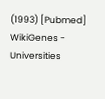(1993) [Pubmed]
WikiGenes - Universities